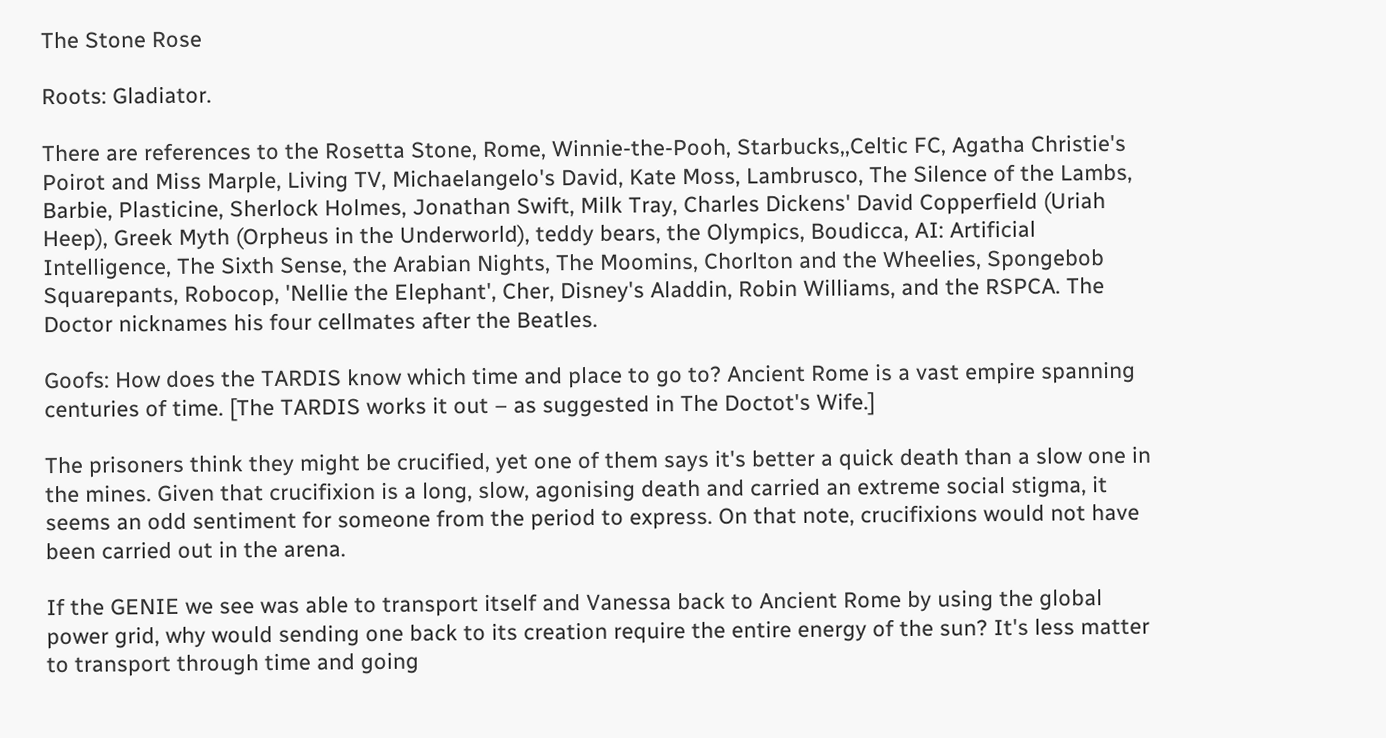The Stone Rose

Roots: Gladiator.

There are references to the Rosetta Stone, Rome, Winnie-the-Pooh, Starbucks,,Celtic FC, Agatha Christie's Poirot and Miss Marple, Living TV, Michaelangelo's David, Kate Moss, Lambrusco, The Silence of the Lambs, Barbie, Plasticine, Sherlock Holmes, Jonathan Swift, Milk Tray, Charles Dickens' David Copperfield (Uriah Heep), Greek Myth (Orpheus in the Underworld), teddy bears, the Olympics, Boudicca, AI: Artificial Intelligence, The Sixth Sense, the Arabian Nights, The Moomins, Chorlton and the Wheelies, Spongebob Squarepants, Robocop, 'Nellie the Elephant', Cher, Disney's Aladdin, Robin Williams, and the RSPCA. The Doctor nicknames his four cellmates after the Beatles.

Goofs: How does the TARDIS know which time and place to go to? Ancient Rome is a vast empire spanning centuries of time. [The TARDIS works it out – as suggested in The Doctot's Wife.]

The prisoners think they might be crucified, yet one of them says it's better a quick death than a slow one in the mines. Given that crucifixion is a long, slow, agonising death and carried an extreme social stigma, it seems an odd sentiment for someone from the period to express. On that note, crucifixions would not have been carried out in the arena.

If the GENIE we see was able to transport itself and Vanessa back to Ancient Rome by using the global power grid, why would sending one back to its creation require the entire energy of the sun? It's less matter to transport through time and going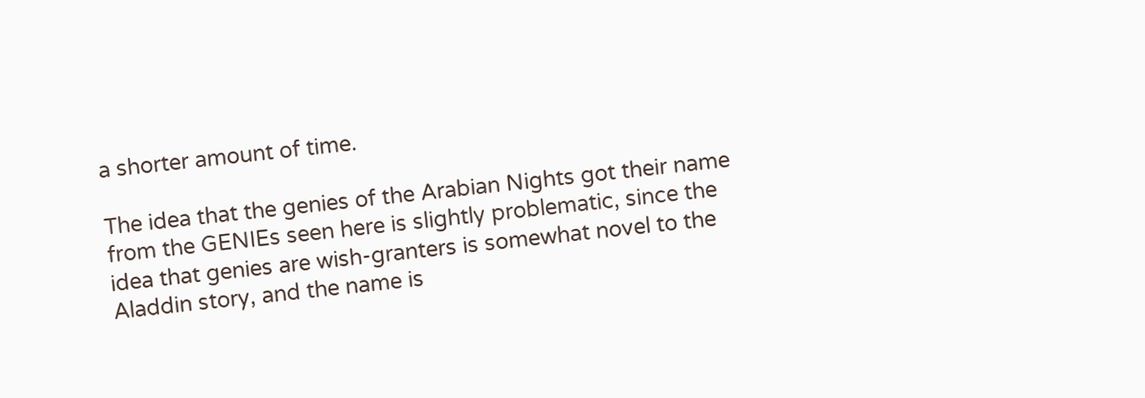a shorter amount of time.

The idea that the genies of the Arabian Nights got their name from the GENIEs seen here is slightly problematic, since the idea that genies are wish-granters is somewhat novel to the Aladdin story, and the name is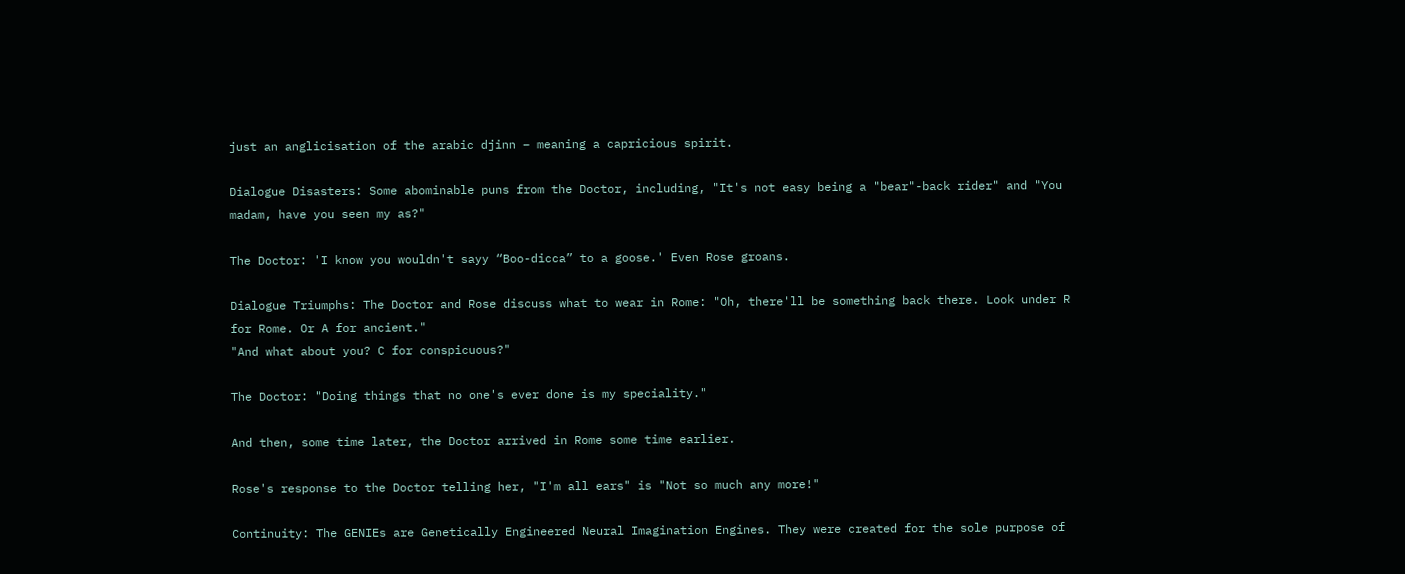just an anglicisation of the arabic djinn – meaning a capricious spirit.

Dialogue Disasters: Some abominable puns from the Doctor, including, "It's not easy being a "bear"-back rider" and "You madam, have you seen my as?"

The Doctor: 'I know you wouldn't sayy “Boo-dicca” to a goose.' Even Rose groans.

Dialogue Triumphs: The Doctor and Rose discuss what to wear in Rome: "Oh, there'll be something back there. Look under R for Rome. Or A for ancient."
"And what about you? C for conspicuous?"

The Doctor: "Doing things that no one's ever done is my speciality."

And then, some time later, the Doctor arrived in Rome some time earlier.

Rose's response to the Doctor telling her, "I'm all ears" is "Not so much any more!"

Continuity: The GENIEs are Genetically Engineered Neural Imagination Engines. They were created for the sole purpose of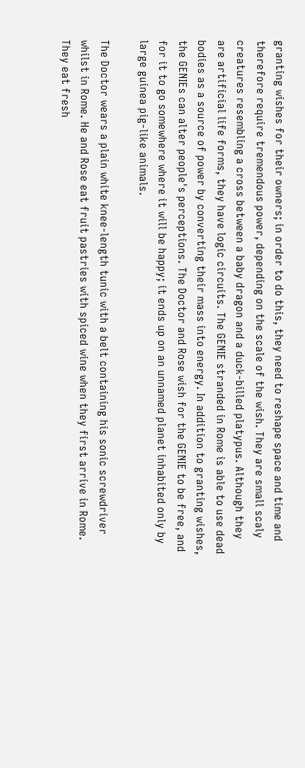granting wishes for their owners; in order to do this, they need to reshape space and time and therefore require tremendous power, depending on the scale of the wish. They are small scaly creatures resembling a cross between a baby dragon and a duck-billed platypus. Although they are artificial life forms, they have logic circuits. The GENIE stranded in Rome is able to use dead bodies as a source of power by converting their mass into energy. In addition to granting wishes, the GENIEs can alter people's perceptions. The Doctor and Rose wish for the GENIE to be free, and for it to go somewhere where it will be happy; it ends up on an unnamed planet inhabited only by large guinea pig-like animals.

The Doctor wears a plain white knee-length tunic with a belt containing his sonic screwdriver whilst in Rome. He and Rose eat fruit pastries with spiced wine when they first arrive in Rome. They eat fresh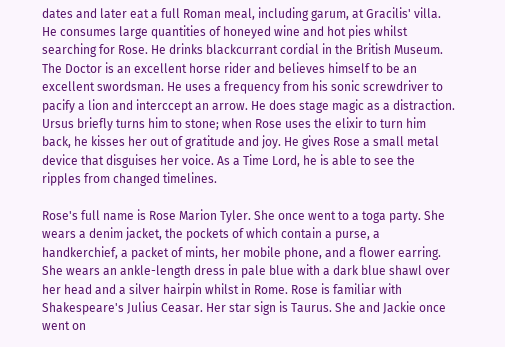dates and later eat a full Roman meal, including garum, at Gracilis' villa. He consumes large quantities of honeyed wine and hot pies whilst searching for Rose. He drinks blackcurrant cordial in the British Museum. The Doctor is an excellent horse rider and believes himself to be an excellent swordsman. He uses a frequency from his sonic screwdriver to pacify a lion and interccept an arrow. He does stage magic as a distraction. Ursus briefly turns him to stone; when Rose uses the elixir to turn him back, he kisses her out of gratitude and joy. He gives Rose a small metal device that disguises her voice. As a Time Lord, he is able to see the ripples from changed timelines.

Rose's full name is Rose Marion Tyler. She once went to a toga party. She wears a denim jacket, the pockets of which contain a purse, a handkerchief, a packet of mints, her mobile phone, and a flower earring. She wears an ankle-length dress in pale blue with a dark blue shawl over her head and a silver hairpin whilst in Rome. Rose is familiar with Shakespeare's Julius Ceasar. Her star sign is Taurus. She and Jackie once went on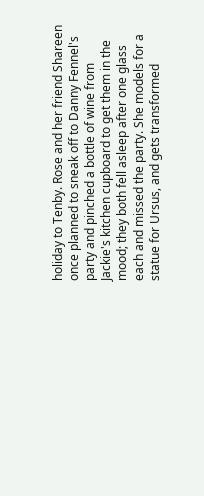holiday to Tenby. Rose and her friend Shareen once planned to sneak off to Danny Fennel's party and pinched a bottle of wine from Jackie's kitchen cupboard to get them in the mood; they both fell asleep after one glass each and missed the party. She models for a statue for Ursus, and gets transformed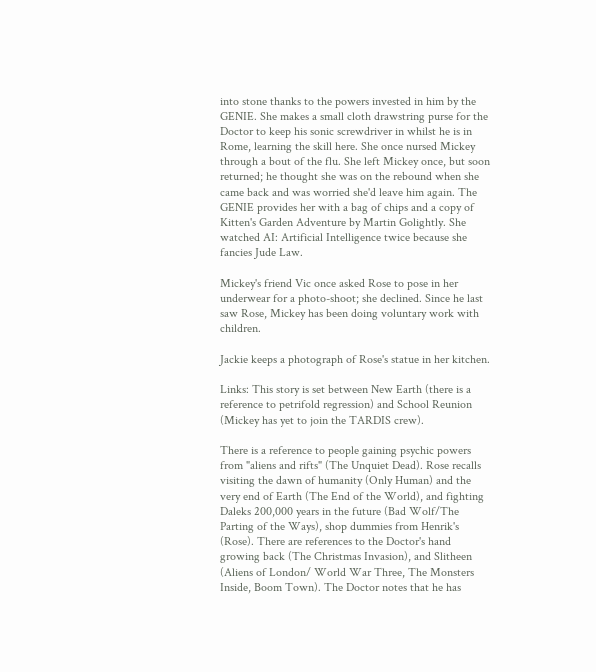into stone thanks to the powers invested in him by the GENIE. She makes a small cloth drawstring purse for the Doctor to keep his sonic screwdriver in whilst he is in Rome, learning the skill here. She once nursed Mickey through a bout of the flu. She left Mickey once, but soon returned; he thought she was on the rebound when she came back and was worried she'd leave him again. The GENIE provides her with a bag of chips and a copy of Kitten's Garden Adventure by Martin Golightly. She watched AI: Artificial Intelligence twice because she fancies Jude Law.

Mickey's friend Vic once asked Rose to pose in her underwear for a photo-shoot; she declined. Since he last saw Rose, Mickey has been doing voluntary work with children.

Jackie keeps a photograph of Rose's statue in her kitchen.

Links: This story is set between New Earth (there is a reference to petrifold regression) and School Reunion (Mickey has yet to join the TARDIS crew).

There is a reference to people gaining psychic powers from "aliens and rifts" (The Unquiet Dead). Rose recalls visiting the dawn of humanity (Only Human) and the very end of Earth (The End of the World), and fighting Daleks 200,000 years in the future (Bad Wolf/The Parting of the Ways), shop dummies from Henrik's (Rose). There are references to the Doctor's hand growing back (The Christmas Invasion), and Slitheen (Aliens of London/ World War Three, The Monsters Inside, Boom Town). The Doctor notes that he has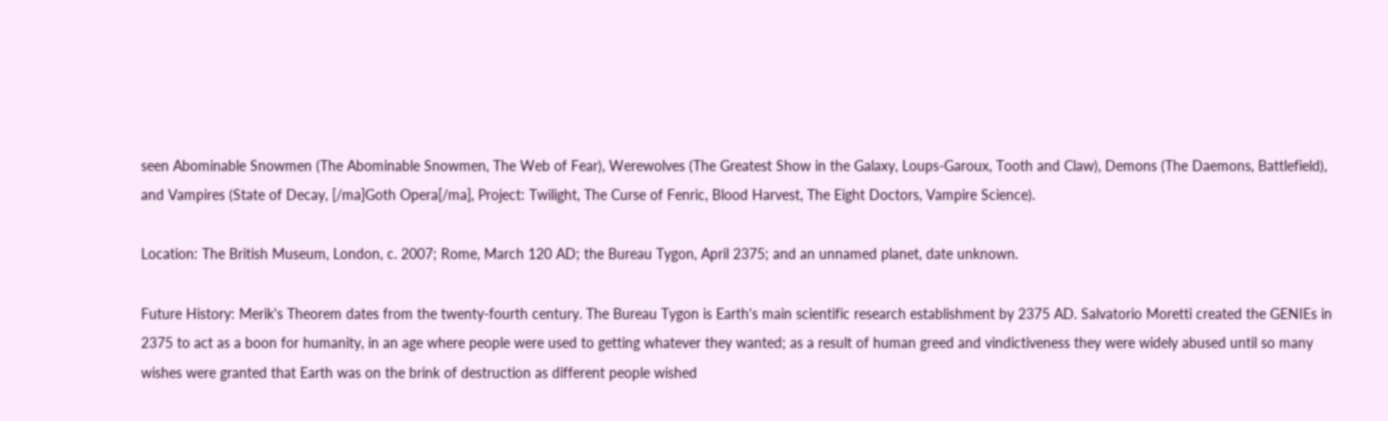seen Abominable Snowmen (The Abominable Snowmen, The Web of Fear), Werewolves (The Greatest Show in the Galaxy, Loups-Garoux, Tooth and Claw), Demons (The Daemons, Battlefield), and Vampires (State of Decay, [/ma]Goth Opera[/ma], Project: Twilight, The Curse of Fenric, Blood Harvest, The Eight Doctors, Vampire Science).

Location: The British Museum, London, c. 2007; Rome, March 120 AD; the Bureau Tygon, April 2375; and an unnamed planet, date unknown.

Future History: Merik's Theorem dates from the twenty-fourth century. The Bureau Tygon is Earth's main scientific research establishment by 2375 AD. Salvatorio Moretti created the GENIEs in 2375 to act as a boon for humanity, in an age where people were used to getting whatever they wanted; as a result of human greed and vindictiveness they were widely abused until so many wishes were granted that Earth was on the brink of destruction as different people wished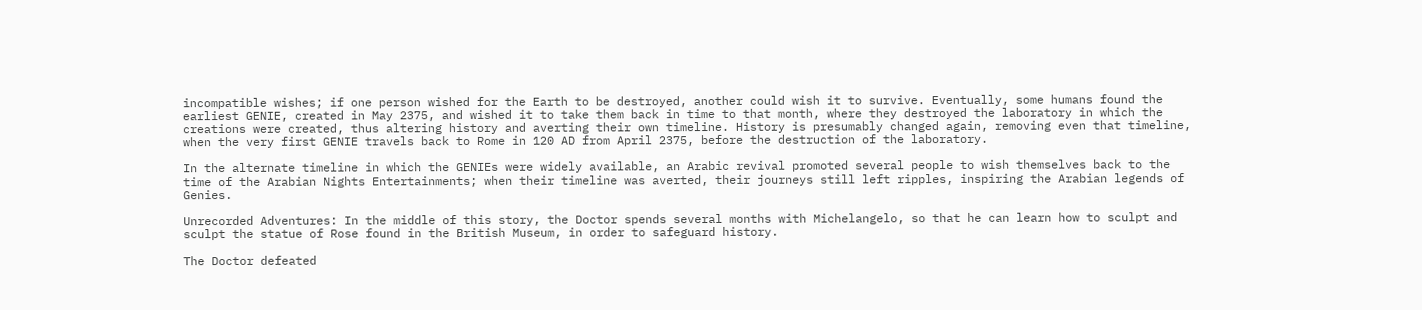incompatible wishes; if one person wished for the Earth to be destroyed, another could wish it to survive. Eventually, some humans found the earliest GENIE, created in May 2375, and wished it to take them back in time to that month, where they destroyed the laboratory in which the creations were created, thus altering history and averting their own timeline. History is presumably changed again, removing even that timeline, when the very first GENIE travels back to Rome in 120 AD from April 2375, before the destruction of the laboratory.

In the alternate timeline in which the GENIEs were widely available, an Arabic revival promoted several people to wish themselves back to the time of the Arabian Nights Entertainments; when their timeline was averted, their journeys still left ripples, inspiring the Arabian legends of Genies.

Unrecorded Adventures: In the middle of this story, the Doctor spends several months with Michelangelo, so that he can learn how to sculpt and sculpt the statue of Rose found in the British Museum, in order to safeguard history.

The Doctor defeated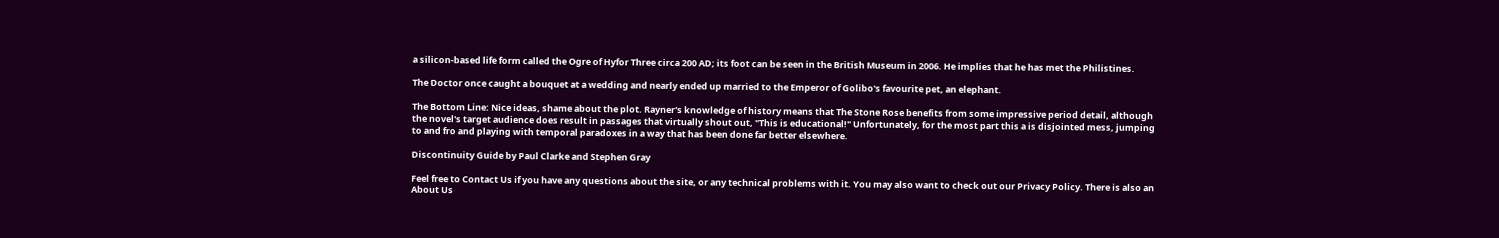a silicon-based life form called the Ogre of Hyfor Three circa 200 AD; its foot can be seen in the British Museum in 2006. He implies that he has met the Philistines.

The Doctor once caught a bouquet at a wedding and nearly ended up married to the Emperor of Golibo's favourite pet, an elephant.

The Bottom Line: Nice ideas, shame about the plot. Rayner's knowledge of history means that The Stone Rose benefits from some impressive period detail, although the novel's target audience does result in passages that virtually shout out, "This is educational!" Unfortunately, for the most part this a is disjointed mess, jumping to and fro and playing with temporal paradoxes in a way that has been done far better elsewhere.

Discontinuity Guide by Paul Clarke and Stephen Gray

Feel free to Contact Us if you have any questions about the site, or any technical problems with it. You may also want to check out our Privacy Policy. There is also an About Us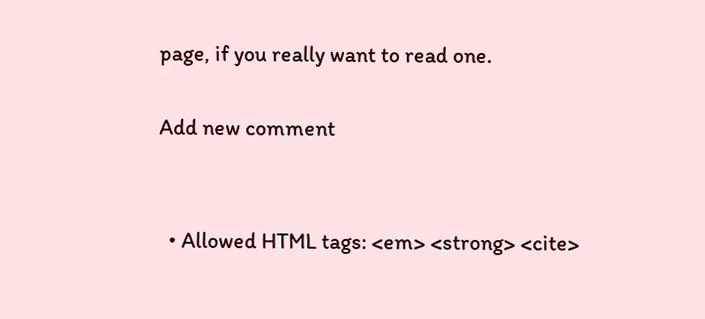page, if you really want to read one.

Add new comment


  • Allowed HTML tags: <em> <strong> <cite>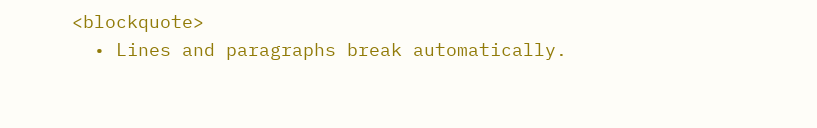<blockquote>
  • Lines and paragraphs break automatically.